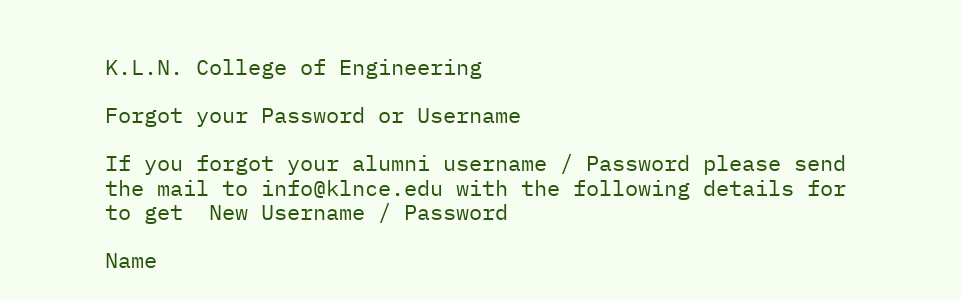K.L.N. College of Engineering

Forgot your Password or Username

If you forgot your alumni username / Password please send the mail to info@klnce.edu with the following details for to get  New Username / Password

Name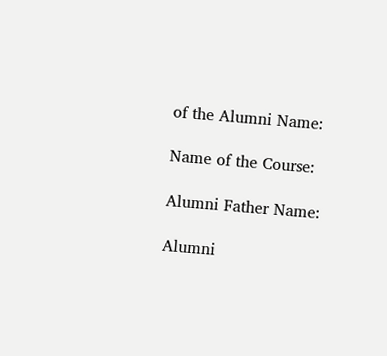of the Alumni Name:

Name of the Course:

Alumni Father Name:

Alumni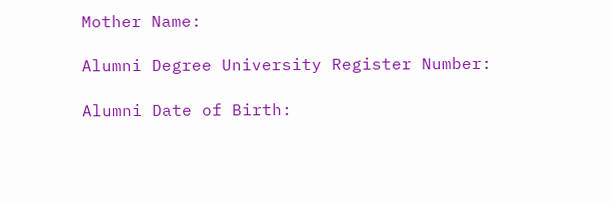Mother Name:

Alumni Degree University Register Number:

Alumni Date of Birth: